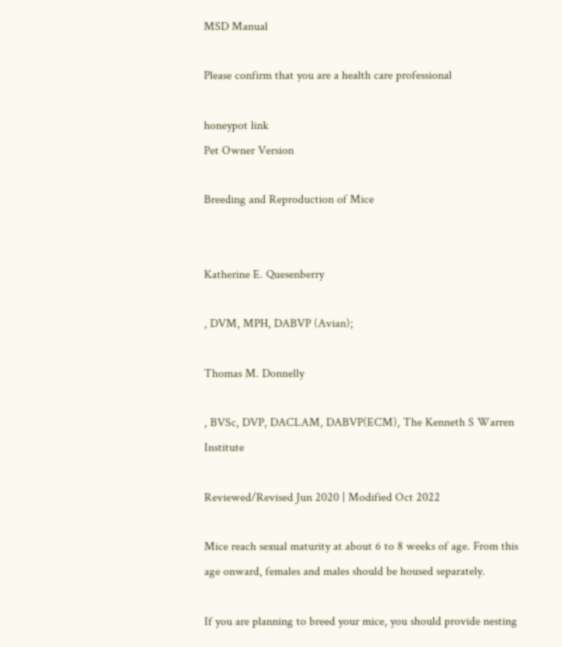MSD Manual

Please confirm that you are a health care professional

honeypot link
Pet Owner Version

Breeding and Reproduction of Mice


Katherine E. Quesenberry

, DVM, MPH, DABVP (Avian);

Thomas M. Donnelly

, BVSc, DVP, DACLAM, DABVP(ECM), The Kenneth S Warren Institute

Reviewed/Revised Jun 2020 | Modified Oct 2022

Mice reach sexual maturity at about 6 to 8 weeks of age. From this age onward, females and males should be housed separately.

If you are planning to breed your mice, you should provide nesting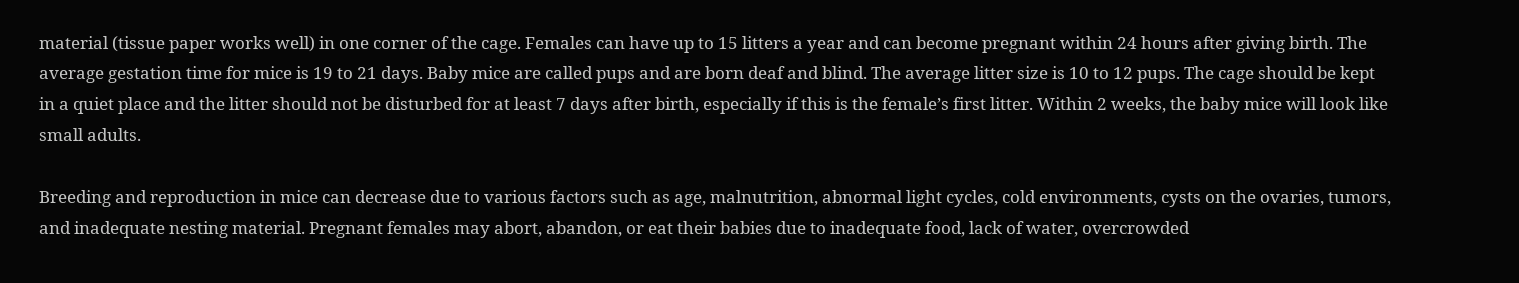material (tissue paper works well) in one corner of the cage. Females can have up to 15 litters a year and can become pregnant within 24 hours after giving birth. The average gestation time for mice is 19 to 21 days. Baby mice are called pups and are born deaf and blind. The average litter size is 10 to 12 pups. The cage should be kept in a quiet place and the litter should not be disturbed for at least 7 days after birth, especially if this is the female’s first litter. Within 2 weeks, the baby mice will look like small adults.

Breeding and reproduction in mice can decrease due to various factors such as age, malnutrition, abnormal light cycles, cold environments, cysts on the ovaries, tumors, and inadequate nesting material. Pregnant females may abort, abandon, or eat their babies due to inadequate food, lack of water, overcrowded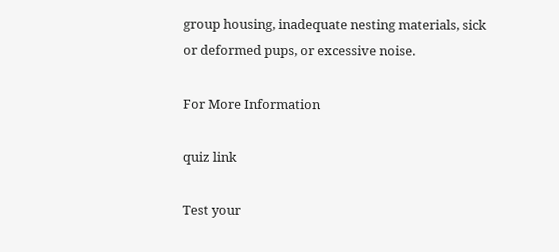group housing, inadequate nesting materials, sick or deformed pups, or excessive noise.

For More Information

quiz link

Test your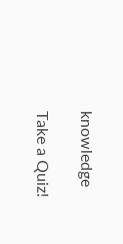knowledge

Take a Quiz!